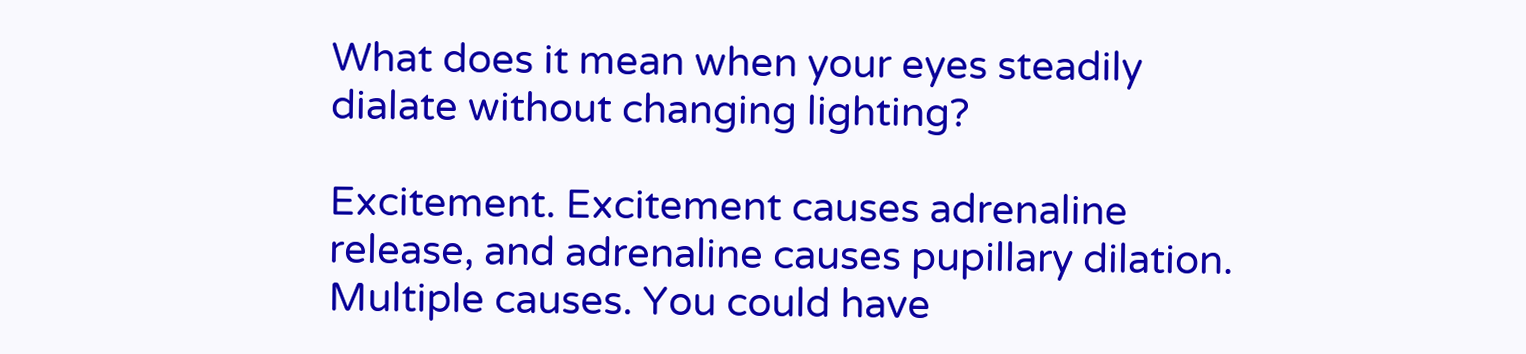What does it mean when your eyes steadily dialate without changing lighting?

Excitement. Excitement causes adrenaline release, and adrenaline causes pupillary dilation.
Multiple causes. You could have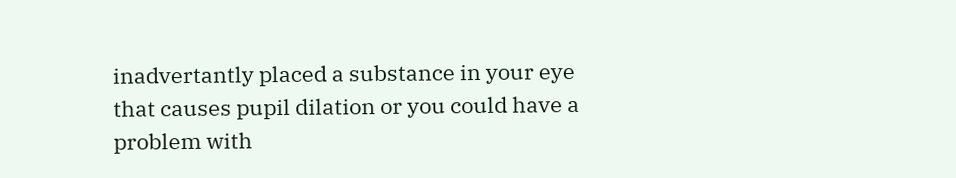inadvertantly placed a substance in your eye that causes pupil dilation or you could have a problem with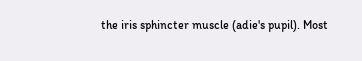the iris sphincter muscle (adie's pupil). Most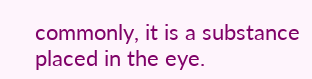commonly, it is a substance placed in the eye.